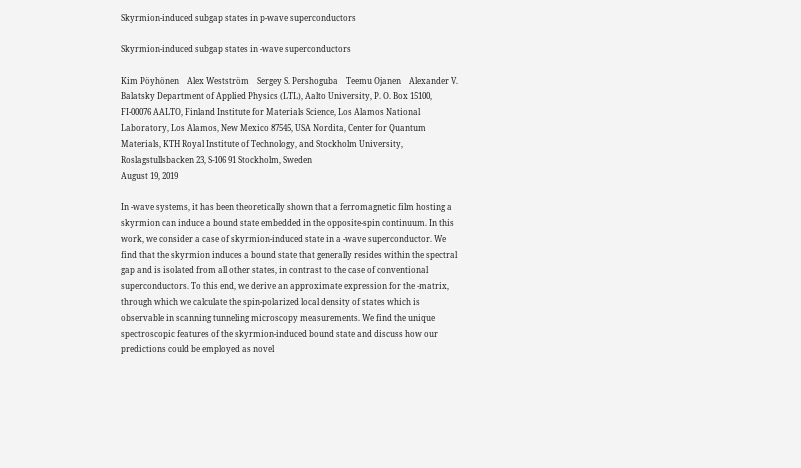Skyrmion-induced subgap states in p-wave superconductors

Skyrmion-induced subgap states in -wave superconductors

Kim Pöyhönen    Alex Westström    Sergey S. Pershoguba    Teemu Ojanen    Alexander V. Balatsky Department of Applied Physics (LTL), Aalto University, P. O. Box 15100, FI-00076 AALTO, Finland Institute for Materials Science, Los Alamos National Laboratory, Los Alamos, New Mexico 87545, USA Nordita, Center for Quantum Materials, KTH Royal Institute of Technology, and Stockholm University, Roslagstullsbacken 23, S-106 91 Stockholm, Sweden
August 19, 2019

In -wave systems, it has been theoretically shown that a ferromagnetic film hosting a skyrmion can induce a bound state embedded in the opposite-spin continuum. In this work, we consider a case of skyrmion-induced state in a -wave superconductor. We find that the skyrmion induces a bound state that generally resides within the spectral gap and is isolated from all other states, in contrast to the case of conventional superconductors. To this end, we derive an approximate expression for the -matrix, through which we calculate the spin-polarized local density of states which is observable in scanning tunneling microscopy measurements. We find the unique spectroscopic features of the skyrmion-induced bound state and discuss how our predictions could be employed as novel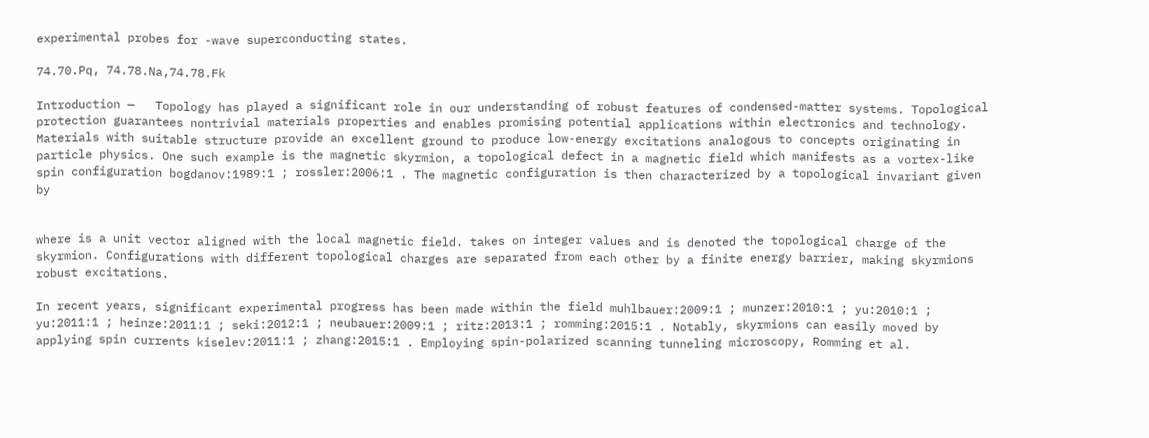experimental probes for -wave superconducting states.

74.70.Pq, 74.78.Na,74.78.Fk

Introduction —   Topology has played a significant role in our understanding of robust features of condensed-matter systems. Topological protection guarantees nontrivial materials properties and enables promising potential applications within electronics and technology. Materials with suitable structure provide an excellent ground to produce low-energy excitations analogous to concepts originating in particle physics. One such example is the magnetic skyrmion, a topological defect in a magnetic field which manifests as a vortex-like spin configuration bogdanov:1989:1 ; rossler:2006:1 . The magnetic configuration is then characterized by a topological invariant given by


where is a unit vector aligned with the local magnetic field. takes on integer values and is denoted the topological charge of the skyrmion. Configurations with different topological charges are separated from each other by a finite energy barrier, making skyrmions robust excitations.

In recent years, significant experimental progress has been made within the field muhlbauer:2009:1 ; munzer:2010:1 ; yu:2010:1 ; yu:2011:1 ; heinze:2011:1 ; seki:2012:1 ; neubauer:2009:1 ; ritz:2013:1 ; romming:2015:1 . Notably, skyrmions can easily moved by applying spin currents kiselev:2011:1 ; zhang:2015:1 . Employing spin-polarized scanning tunneling microscopy, Romming et al.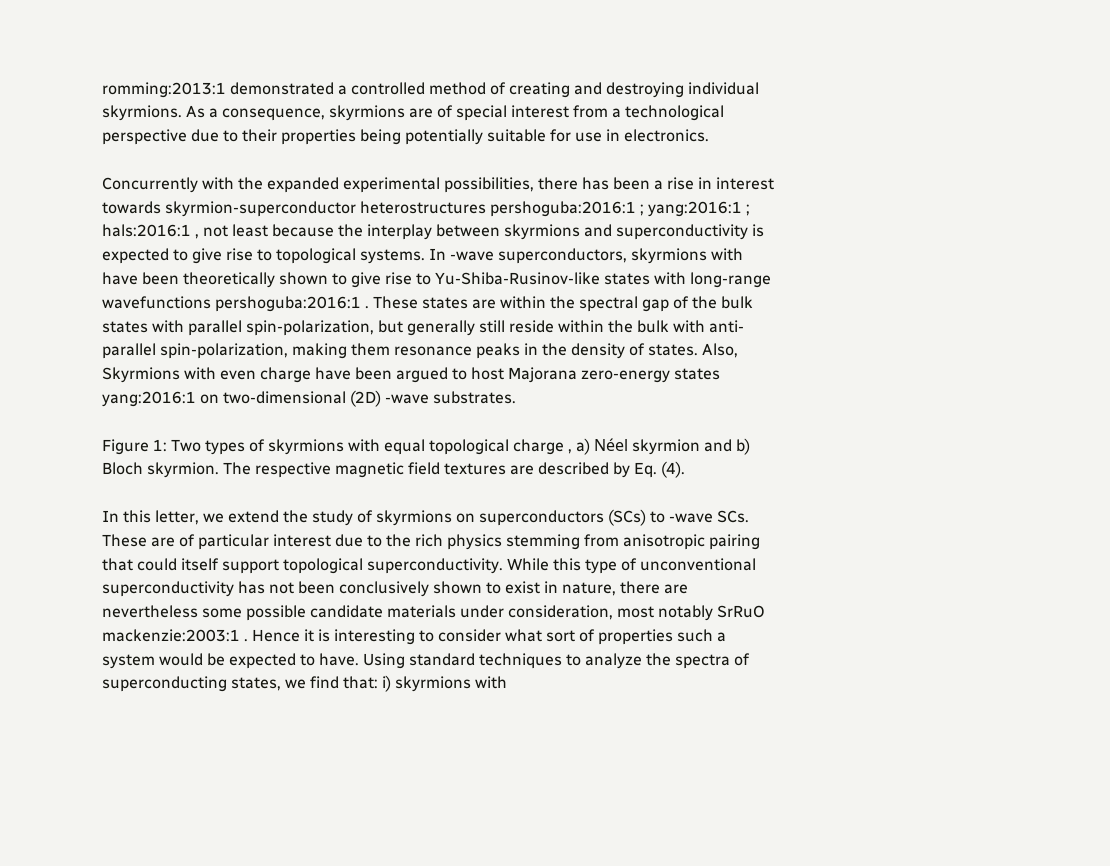romming:2013:1 demonstrated a controlled method of creating and destroying individual skyrmions. As a consequence, skyrmions are of special interest from a technological perspective due to their properties being potentially suitable for use in electronics.

Concurrently with the expanded experimental possibilities, there has been a rise in interest towards skyrmion-superconductor heterostructures pershoguba:2016:1 ; yang:2016:1 ; hals:2016:1 , not least because the interplay between skyrmions and superconductivity is expected to give rise to topological systems. In -wave superconductors, skyrmions with have been theoretically shown to give rise to Yu-Shiba-Rusinov-like states with long-range wavefunctions pershoguba:2016:1 . These states are within the spectral gap of the bulk states with parallel spin-polarization, but generally still reside within the bulk with anti-parallel spin-polarization, making them resonance peaks in the density of states. Also, Skyrmions with even charge have been argued to host Majorana zero-energy states yang:2016:1 on two-dimensional (2D) -wave substrates.

Figure 1: Two types of skyrmions with equal topological charge , a) Néel skyrmion and b) Bloch skyrmion. The respective magnetic field textures are described by Eq. (4).

In this letter, we extend the study of skyrmions on superconductors (SCs) to -wave SCs. These are of particular interest due to the rich physics stemming from anisotropic pairing that could itself support topological superconductivity. While this type of unconventional superconductivity has not been conclusively shown to exist in nature, there are nevertheless some possible candidate materials under consideration, most notably SrRuO mackenzie:2003:1 . Hence it is interesting to consider what sort of properties such a system would be expected to have. Using standard techniques to analyze the spectra of superconducting states, we find that: i) skyrmions with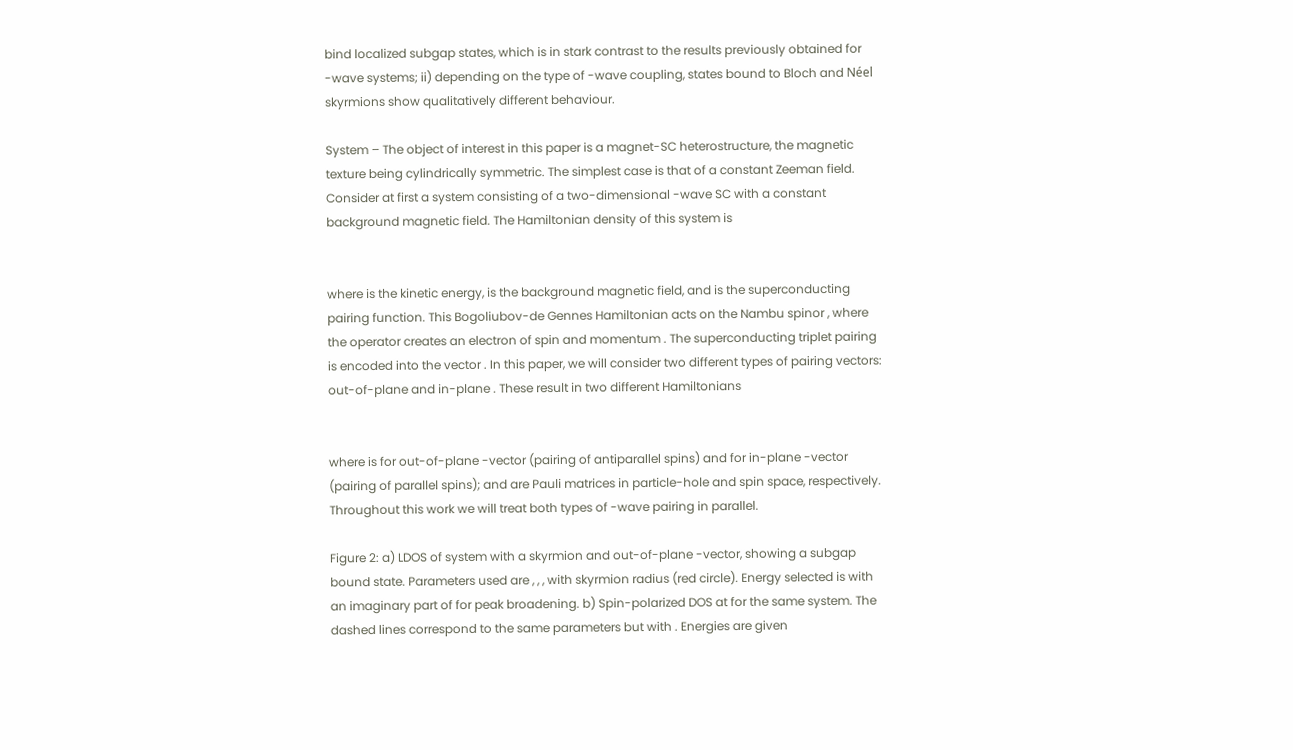bind localized subgap states, which is in stark contrast to the results previously obtained for -wave systems; ii) depending on the type of -wave coupling, states bound to Bloch and Néel skyrmions show qualitatively different behaviour.

System – The object of interest in this paper is a magnet-SC heterostructure, the magnetic texture being cylindrically symmetric. The simplest case is that of a constant Zeeman field. Consider at first a system consisting of a two-dimensional -wave SC with a constant background magnetic field. The Hamiltonian density of this system is


where is the kinetic energy, is the background magnetic field, and is the superconducting pairing function. This Bogoliubov-de Gennes Hamiltonian acts on the Nambu spinor , where the operator creates an electron of spin and momentum . The superconducting triplet pairing is encoded into the vector . In this paper, we will consider two different types of pairing vectors: out-of-plane and in-plane . These result in two different Hamiltonians


where is for out-of-plane -vector (pairing of antiparallel spins) and for in-plane -vector (pairing of parallel spins); and are Pauli matrices in particle-hole and spin space, respectively. Throughout this work we will treat both types of -wave pairing in parallel.

Figure 2: a) LDOS of system with a skyrmion and out-of-plane -vector, showing a subgap bound state. Parameters used are , , , with skyrmion radius (red circle). Energy selected is with an imaginary part of for peak broadening. b) Spin-polarized DOS at for the same system. The dashed lines correspond to the same parameters but with . Energies are given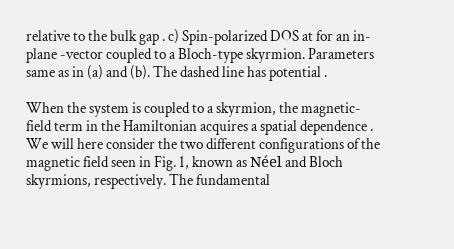relative to the bulk gap . c) Spin-polarized DOS at for an in-plane -vector coupled to a Bloch-type skyrmion. Parameters same as in (a) and (b). The dashed line has potential .

When the system is coupled to a skyrmion, the magnetic-field term in the Hamiltonian acquires a spatial dependence . We will here consider the two different configurations of the magnetic field seen in Fig. 1, known as Néel and Bloch skyrmions, respectively. The fundamental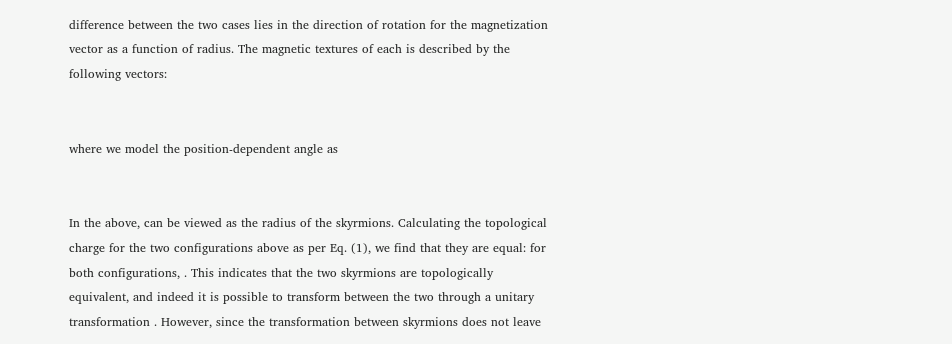difference between the two cases lies in the direction of rotation for the magnetization vector as a function of radius. The magnetic textures of each is described by the following vectors:


where we model the position-dependent angle as


In the above, can be viewed as the radius of the skyrmions. Calculating the topological charge for the two configurations above as per Eq. (1), we find that they are equal: for both configurations, . This indicates that the two skyrmions are topologically equivalent, and indeed it is possible to transform between the two through a unitary transformation . However, since the transformation between skyrmions does not leave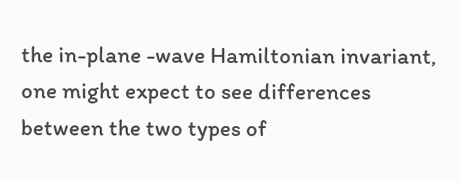the in-plane -wave Hamiltonian invariant, one might expect to see differences between the two types of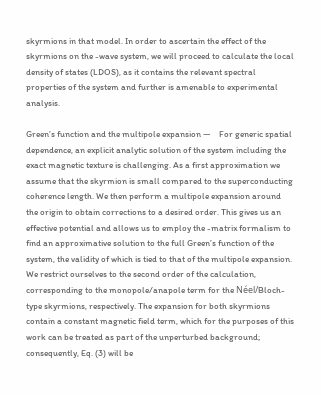skyrmions in that model. In order to ascertain the effect of the skyrmions on the -wave system, we will proceed to calculate the local density of states (LDOS), as it contains the relevant spectral properties of the system and further is amenable to experimental analysis.

Green’s function and the multipole expansion —    For generic spatial dependence, an explicit analytic solution of the system including the exact magnetic texture is challenging. As a first approximation we assume that the skyrmion is small compared to the superconducting coherence length. We then perform a multipole expansion around the origin to obtain corrections to a desired order. This gives us an effective potential and allows us to employ the -matrix formalism to find an approximative solution to the full Green’s function of the system, the validity of which is tied to that of the multipole expansion. We restrict ourselves to the second order of the calculation, corresponding to the monopole/anapole term for the Néel/Bloch-type skyrmions, respectively. The expansion for both skyrmions contain a constant magnetic field term, which for the purposes of this work can be treated as part of the unperturbed background; consequently, Eq. (3) will be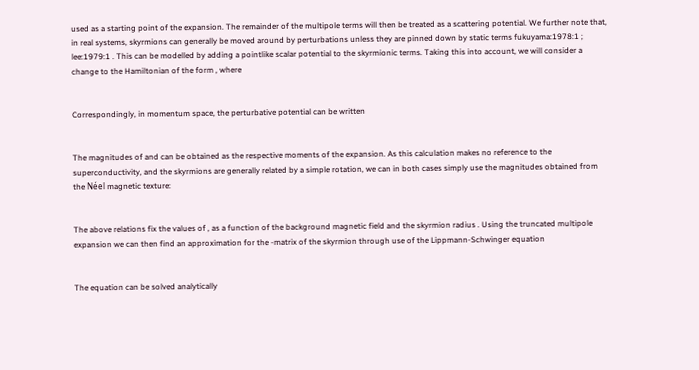used as a starting point of the expansion. The remainder of the multipole terms will then be treated as a scattering potential. We further note that, in real systems, skyrmions can generally be moved around by perturbations unless they are pinned down by static terms fukuyama:1978:1 ; lee:1979:1 . This can be modelled by adding a pointlike scalar potential to the skyrmionic terms. Taking this into account, we will consider a change to the Hamiltonian of the form , where


Correspondingly, in momentum space, the perturbative potential can be written


The magnitudes of and can be obtained as the respective moments of the expansion. As this calculation makes no reference to the superconductivity, and the skyrmions are generally related by a simple rotation, we can in both cases simply use the magnitudes obtained from the Néel magnetic texture:


The above relations fix the values of , as a function of the background magnetic field and the skyrmion radius . Using the truncated multipole expansion we can then find an approximation for the -matrix of the skyrmion through use of the Lippmann-Schwinger equation


The equation can be solved analytically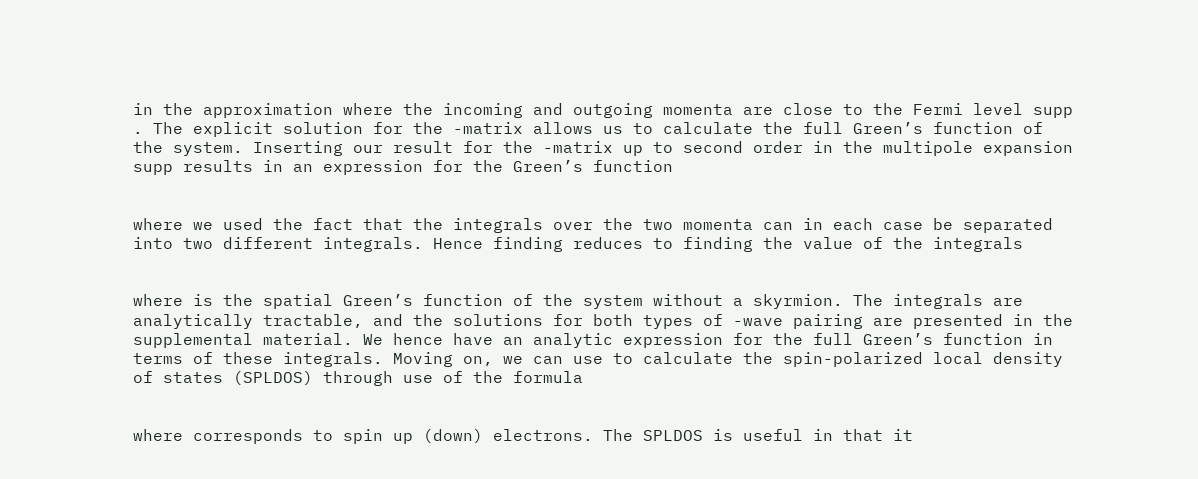in the approximation where the incoming and outgoing momenta are close to the Fermi level supp . The explicit solution for the -matrix allows us to calculate the full Green’s function of the system. Inserting our result for the -matrix up to second order in the multipole expansion supp results in an expression for the Green’s function


where we used the fact that the integrals over the two momenta can in each case be separated into two different integrals. Hence finding reduces to finding the value of the integrals


where is the spatial Green’s function of the system without a skyrmion. The integrals are analytically tractable, and the solutions for both types of -wave pairing are presented in the supplemental material. We hence have an analytic expression for the full Green’s function in terms of these integrals. Moving on, we can use to calculate the spin-polarized local density of states (SPLDOS) through use of the formula


where corresponds to spin up (down) electrons. The SPLDOS is useful in that it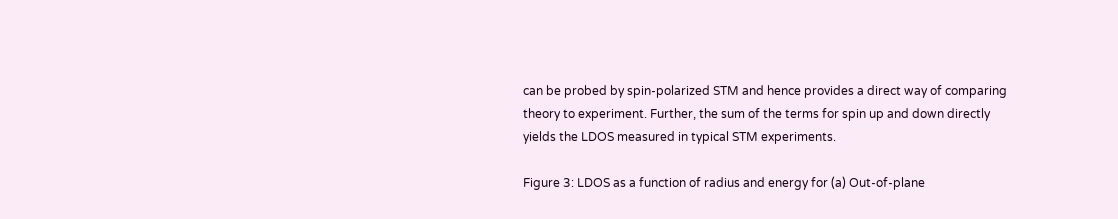can be probed by spin-polarized STM and hence provides a direct way of comparing theory to experiment. Further, the sum of the terms for spin up and down directly yields the LDOS measured in typical STM experiments.

Figure 3: LDOS as a function of radius and energy for (a) Out-of-plane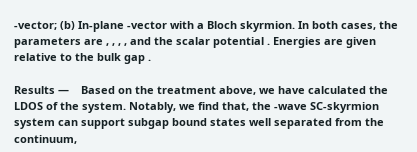-vector; (b) In-plane -vector with a Bloch skyrmion. In both cases, the parameters are , , , , and the scalar potential . Energies are given relative to the bulk gap .

Results —    Based on the treatment above, we have calculated the LDOS of the system. Notably, we find that, the -wave SC-skyrmion system can support subgap bound states well separated from the continuum,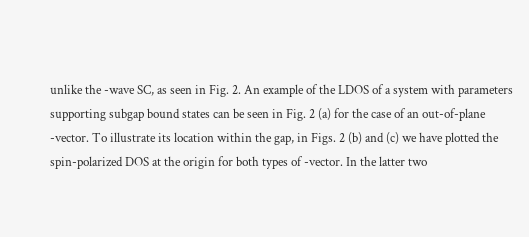unlike the -wave SC, as seen in Fig. 2. An example of the LDOS of a system with parameters supporting subgap bound states can be seen in Fig. 2 (a) for the case of an out-of-plane -vector. To illustrate its location within the gap, in Figs. 2 (b) and (c) we have plotted the spin-polarized DOS at the origin for both types of -vector. In the latter two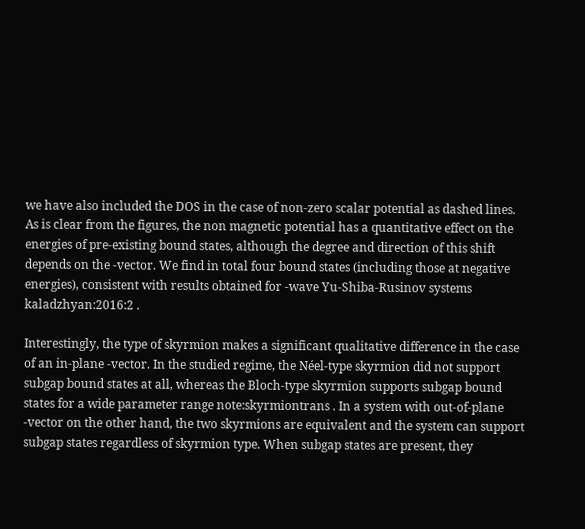we have also included the DOS in the case of non-zero scalar potential as dashed lines. As is clear from the figures, the non magnetic potential has a quantitative effect on the energies of pre-existing bound states, although the degree and direction of this shift depends on the -vector. We find in total four bound states (including those at negative energies), consistent with results obtained for -wave Yu-Shiba-Rusinov systems kaladzhyan:2016:2 .

Interestingly, the type of skyrmion makes a significant qualitative difference in the case of an in-plane -vector. In the studied regime, the Néel-type skyrmion did not support subgap bound states at all, whereas the Bloch-type skyrmion supports subgap bound states for a wide parameter range note:skyrmiontrans . In a system with out-of-plane -vector on the other hand, the two skyrmions are equivalent and the system can support subgap states regardless of skyrmion type. When subgap states are present, they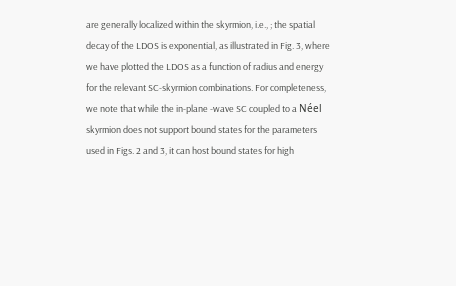are generally localized within the skyrmion, i.e., ; the spatial decay of the LDOS is exponential, as illustrated in Fig. 3, where we have plotted the LDOS as a function of radius and energy for the relevant SC-skyrmion combinations. For completeness, we note that while the in-plane -wave SC coupled to a Néel skyrmion does not support bound states for the parameters used in Figs. 2 and 3, it can host bound states for high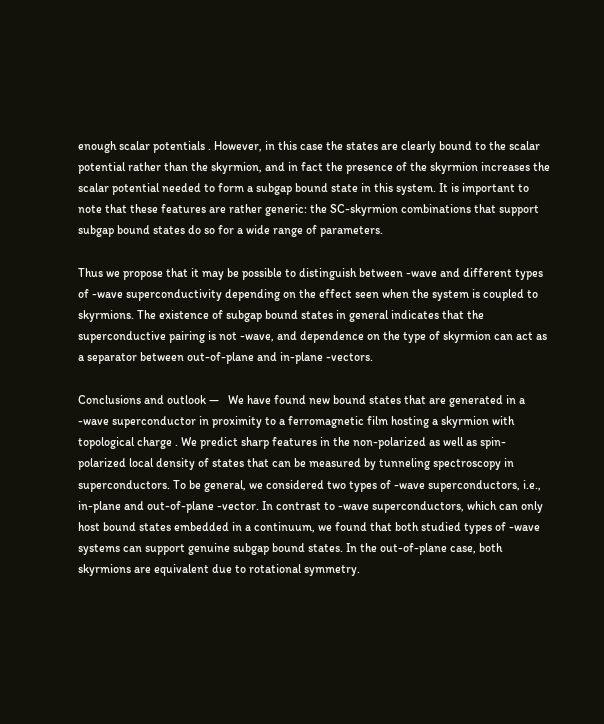enough scalar potentials . However, in this case the states are clearly bound to the scalar potential rather than the skyrmion, and in fact the presence of the skyrmion increases the scalar potential needed to form a subgap bound state in this system. It is important to note that these features are rather generic: the SC-skyrmion combinations that support subgap bound states do so for a wide range of parameters.

Thus we propose that it may be possible to distinguish between -wave and different types of -wave superconductivity depending on the effect seen when the system is coupled to skyrmions. The existence of subgap bound states in general indicates that the superconductive pairing is not -wave, and dependence on the type of skyrmion can act as a separator between out-of-plane and in-plane -vectors.

Conclusions and outlook —   We have found new bound states that are generated in a -wave superconductor in proximity to a ferromagnetic film hosting a skyrmion with topological charge . We predict sharp features in the non-polarized as well as spin-polarized local density of states that can be measured by tunneling spectroscopy in superconductors. To be general, we considered two types of -wave superconductors, i.e., in-plane and out-of-plane -vector. In contrast to -wave superconductors, which can only host bound states embedded in a continuum, we found that both studied types of -wave systems can support genuine subgap bound states. In the out-of-plane case, both skyrmions are equivalent due to rotational symmetry.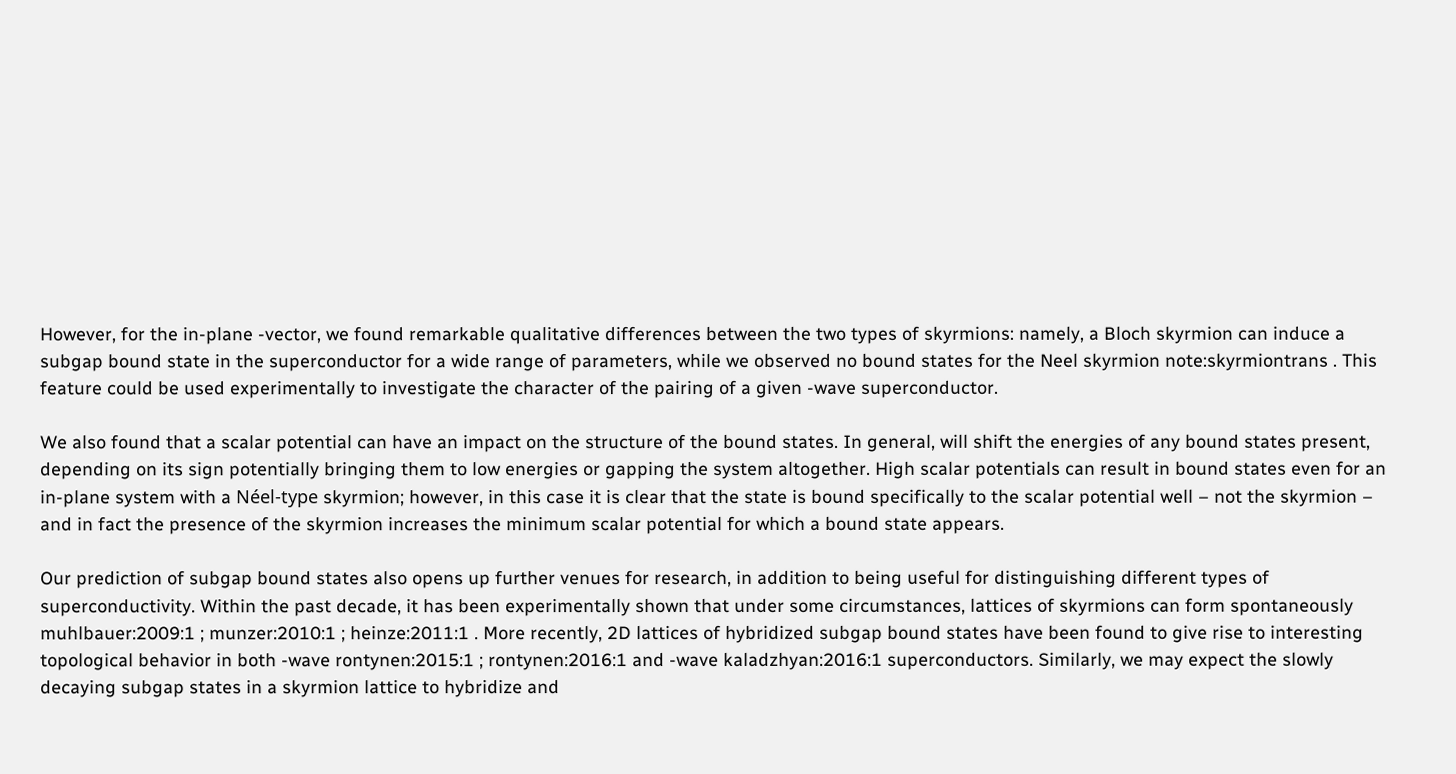However, for the in-plane -vector, we found remarkable qualitative differences between the two types of skyrmions: namely, a Bloch skyrmion can induce a subgap bound state in the superconductor for a wide range of parameters, while we observed no bound states for the Neel skyrmion note:skyrmiontrans . This feature could be used experimentally to investigate the character of the pairing of a given -wave superconductor.

We also found that a scalar potential can have an impact on the structure of the bound states. In general, will shift the energies of any bound states present, depending on its sign potentially bringing them to low energies or gapping the system altogether. High scalar potentials can result in bound states even for an in-plane system with a Néel-type skyrmion; however, in this case it is clear that the state is bound specifically to the scalar potential well – not the skyrmion – and in fact the presence of the skyrmion increases the minimum scalar potential for which a bound state appears.

Our prediction of subgap bound states also opens up further venues for research, in addition to being useful for distinguishing different types of superconductivity. Within the past decade, it has been experimentally shown that under some circumstances, lattices of skyrmions can form spontaneously muhlbauer:2009:1 ; munzer:2010:1 ; heinze:2011:1 . More recently, 2D lattices of hybridized subgap bound states have been found to give rise to interesting topological behavior in both -wave rontynen:2015:1 ; rontynen:2016:1 and -wave kaladzhyan:2016:1 superconductors. Similarly, we may expect the slowly decaying subgap states in a skyrmion lattice to hybridize and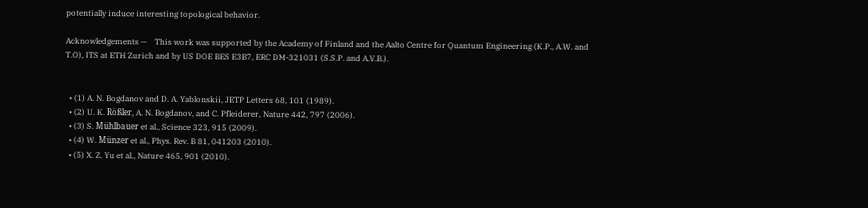potentially induce interesting topological behavior.

Acknowledgements —    This work was supported by the Academy of Finland and the Aalto Centre for Quantum Engineering (K.P., A.W. and T.O), ITS at ETH Zurich and by US DOE BES E3B7, ERC DM-321031 (S.S.P. and A.V.B.).


  • (1) A. N. Bogdanov and D. A. Yablonskii, JETP Letters 68, 101 (1989).
  • (2) U. K. Rößler, A. N. Bogdanov, and C. Pfleiderer, Nature 442, 797 (2006).
  • (3) S. Mühlbauer et al., Science 323, 915 (2009).
  • (4) W. Münzer et al., Phys. Rev. B 81, 041203 (2010).
  • (5) X. Z. Yu et al., Nature 465, 901 (2010).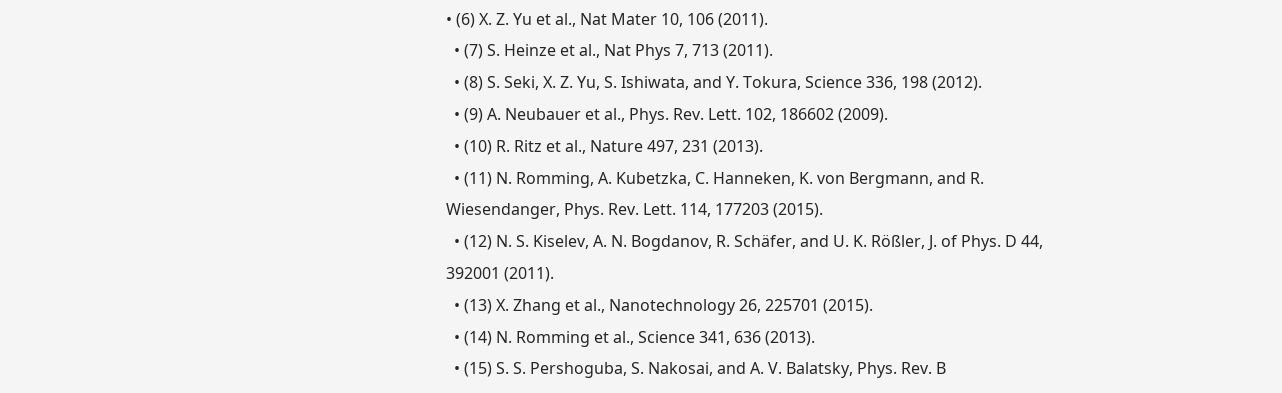• (6) X. Z. Yu et al., Nat Mater 10, 106 (2011).
  • (7) S. Heinze et al., Nat Phys 7, 713 (2011).
  • (8) S. Seki, X. Z. Yu, S. Ishiwata, and Y. Tokura, Science 336, 198 (2012).
  • (9) A. Neubauer et al., Phys. Rev. Lett. 102, 186602 (2009).
  • (10) R. Ritz et al., Nature 497, 231 (2013).
  • (11) N. Romming, A. Kubetzka, C. Hanneken, K. von Bergmann, and R. Wiesendanger, Phys. Rev. Lett. 114, 177203 (2015).
  • (12) N. S. Kiselev, A. N. Bogdanov, R. Schäfer, and U. K. Rößler, J. of Phys. D 44, 392001 (2011).
  • (13) X. Zhang et al., Nanotechnology 26, 225701 (2015).
  • (14) N. Romming et al., Science 341, 636 (2013).
  • (15) S. S. Pershoguba, S. Nakosai, and A. V. Balatsky, Phys. Rev. B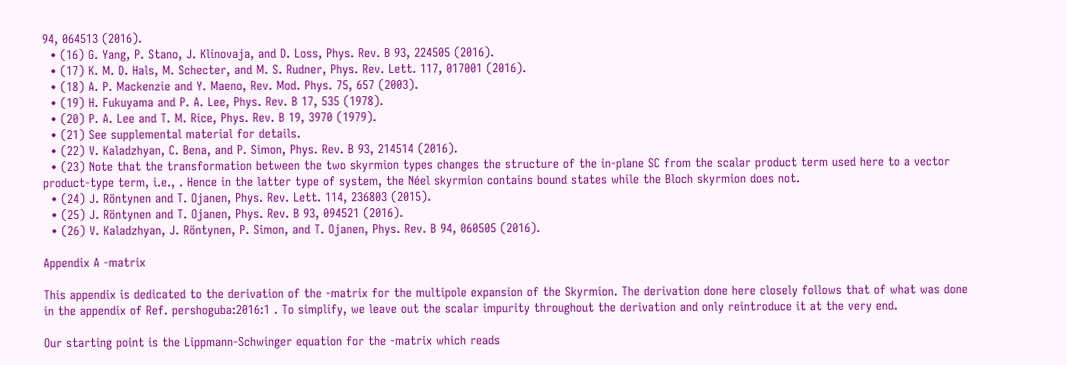94, 064513 (2016).
  • (16) G. Yang, P. Stano, J. Klinovaja, and D. Loss, Phys. Rev. B 93, 224505 (2016).
  • (17) K. M. D. Hals, M. Schecter, and M. S. Rudner, Phys. Rev. Lett. 117, 017001 (2016).
  • (18) A. P. Mackenzie and Y. Maeno, Rev. Mod. Phys. 75, 657 (2003).
  • (19) H. Fukuyama and P. A. Lee, Phys. Rev. B 17, 535 (1978).
  • (20) P. A. Lee and T. M. Rice, Phys. Rev. B 19, 3970 (1979).
  • (21) See supplemental material for details.
  • (22) V. Kaladzhyan, C. Bena, and P. Simon, Phys. Rev. B 93, 214514 (2016).
  • (23) Note that the transformation between the two skyrmion types changes the structure of the in-plane SC from the scalar product term used here to a vector product-type term, i.e., . Hence in the latter type of system, the Néel skyrmion contains bound states while the Bloch skyrmion does not.
  • (24) J. Röntynen and T. Ojanen, Phys. Rev. Lett. 114, 236803 (2015).
  • (25) J. Röntynen and T. Ojanen, Phys. Rev. B 93, 094521 (2016).
  • (26) V. Kaladzhyan, J. Röntynen, P. Simon, and T. Ojanen, Phys. Rev. B 94, 060505 (2016).

Appendix A -matrix

This appendix is dedicated to the derivation of the -matrix for the multipole expansion of the Skyrmion. The derivation done here closely follows that of what was done in the appendix of Ref. pershoguba:2016:1 . To simplify, we leave out the scalar impurity throughout the derivation and only reintroduce it at the very end.

Our starting point is the Lippmann-Schwinger equation for the -matrix which reads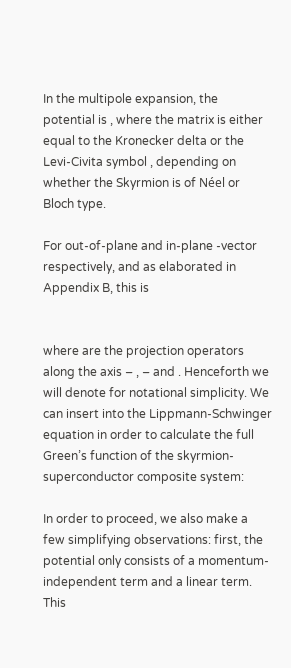In the multipole expansion, the potential is , where the matrix is either equal to the Kronecker delta or the Levi-Civita symbol , depending on whether the Skyrmion is of Néel or Bloch type.

For out-of-plane and in-plane -vector respectively, and as elaborated in Appendix B, this is


where are the projection operators along the axis – , – and . Henceforth we will denote for notational simplicity. We can insert into the Lippmann-Schwinger equation in order to calculate the full Green’s function of the skyrmion-superconductor composite system:

In order to proceed, we also make a few simplifying observations: first, the potential only consists of a momentum-independent term and a linear term. This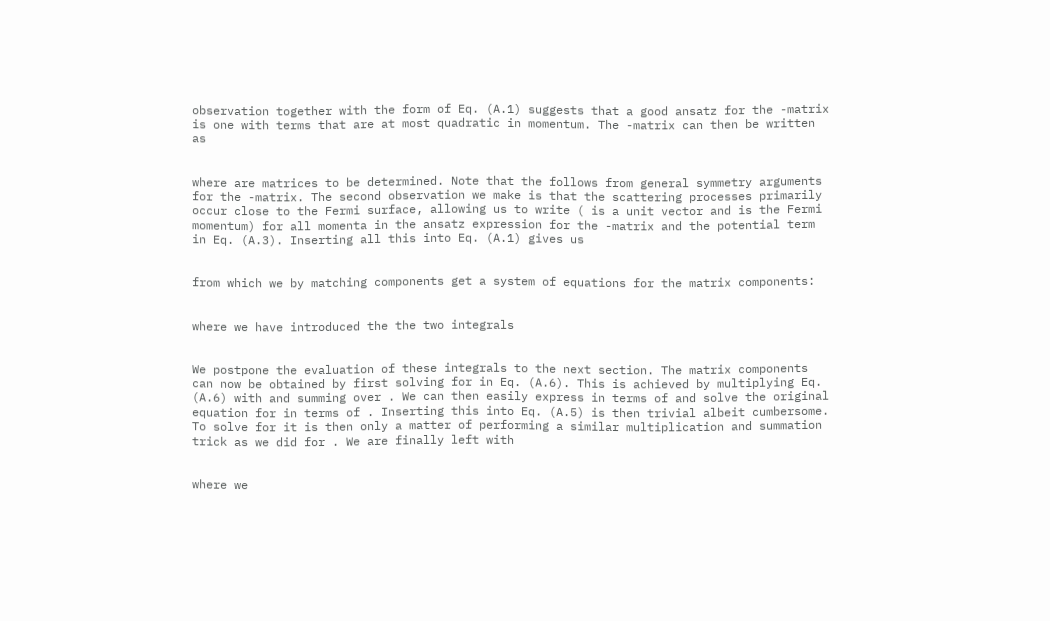observation together with the form of Eq. (A.1) suggests that a good ansatz for the -matrix is one with terms that are at most quadratic in momentum. The -matrix can then be written as


where are matrices to be determined. Note that the follows from general symmetry arguments for the -matrix. The second observation we make is that the scattering processes primarily occur close to the Fermi surface, allowing us to write ( is a unit vector and is the Fermi momentum) for all momenta in the ansatz expression for the -matrix and the potential term in Eq. (A.3). Inserting all this into Eq. (A.1) gives us


from which we by matching components get a system of equations for the matrix components:


where we have introduced the the two integrals


We postpone the evaluation of these integrals to the next section. The matrix components can now be obtained by first solving for in Eq. (A.6). This is achieved by multiplying Eq. (A.6) with and summing over . We can then easily express in terms of and solve the original equation for in terms of . Inserting this into Eq. (A.5) is then trivial albeit cumbersome. To solve for it is then only a matter of performing a similar multiplication and summation trick as we did for . We are finally left with


where we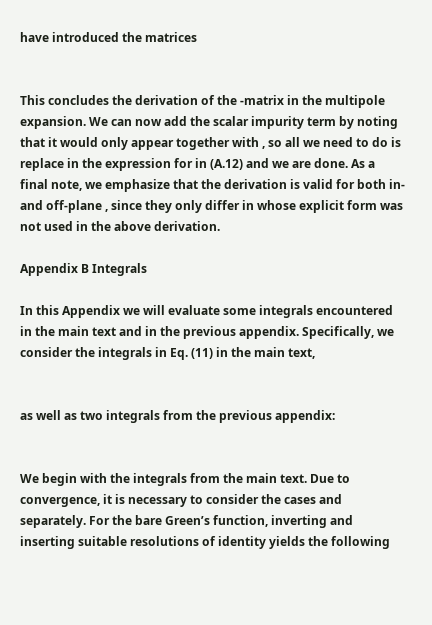have introduced the matrices


This concludes the derivation of the -matrix in the multipole expansion. We can now add the scalar impurity term by noting that it would only appear together with , so all we need to do is replace in the expression for in (A.12) and we are done. As a final note, we emphasize that the derivation is valid for both in- and off-plane , since they only differ in whose explicit form was not used in the above derivation.

Appendix B Integrals

In this Appendix we will evaluate some integrals encountered in the main text and in the previous appendix. Specifically, we consider the integrals in Eq. (11) in the main text,


as well as two integrals from the previous appendix:


We begin with the integrals from the main text. Due to convergence, it is necessary to consider the cases and separately. For the bare Green’s function, inverting and inserting suitable resolutions of identity yields the following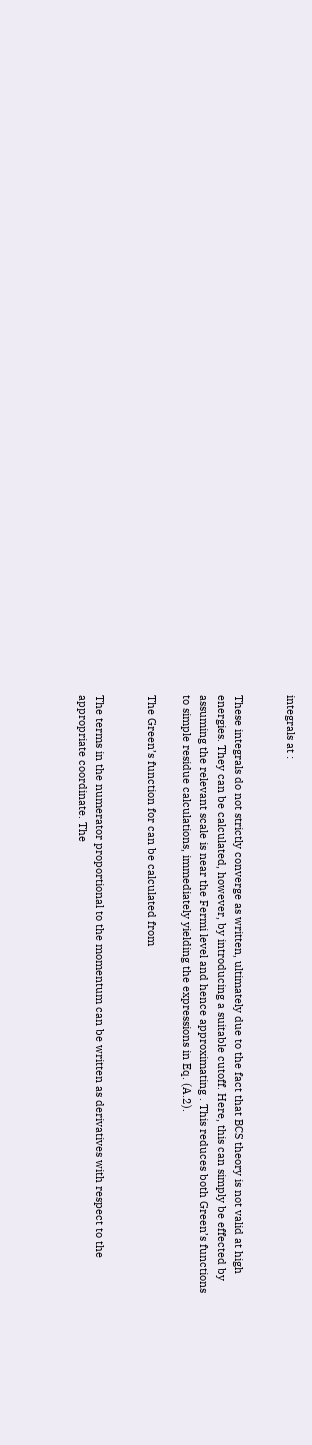integrals at :


These integrals do not strictly converge as written, ultimately due to the fact that BCS theory is not valid at high energies. They can be calculated, however, by introducing a suitable cutoff. Here, this can simply be effected by assuming the relevant scale is near the Fermi level and hence approximating . This reduces both Green’s functions to simple residue calculations, immediately yielding the expressions in Eq. (A.2).

The Green’s function for can be calculated from


The terms in the numerator proportional to the momentum can be written as derivatives with respect to the appropriate coordinate. The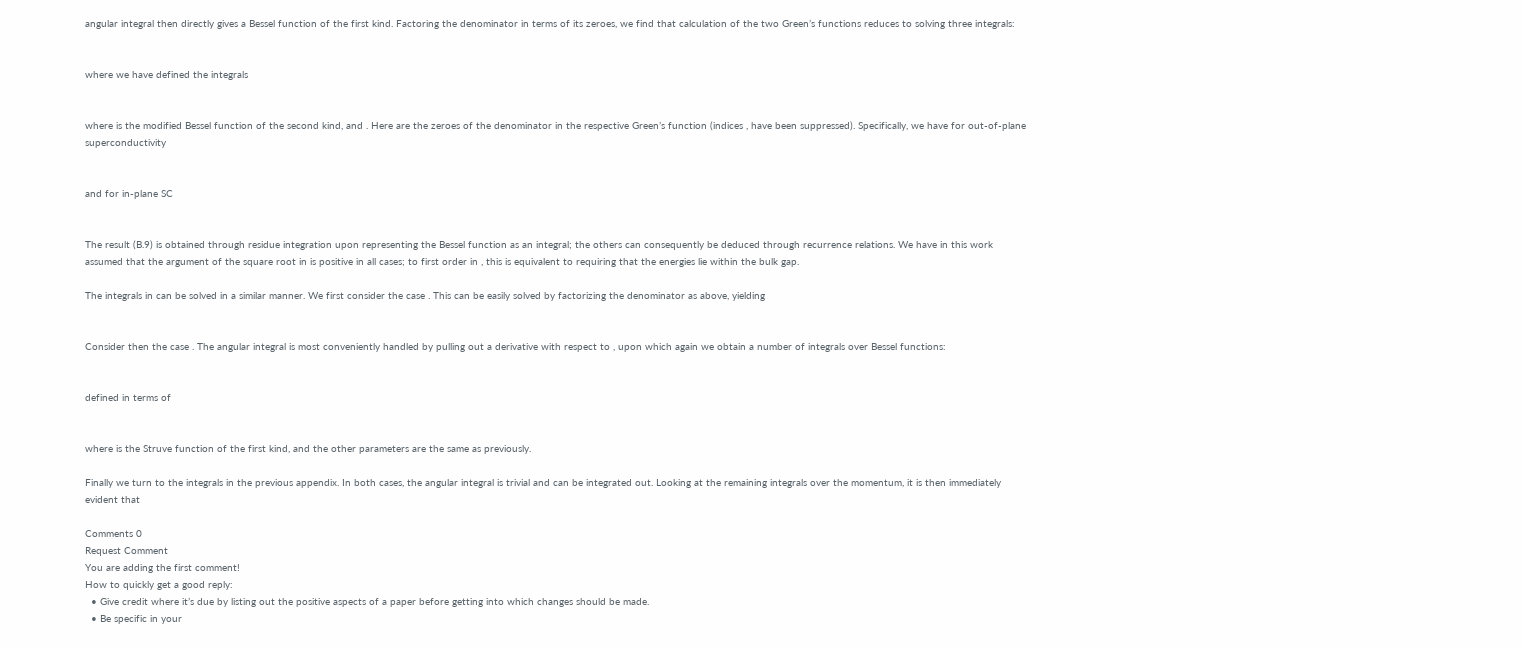angular integral then directly gives a Bessel function of the first kind. Factoring the denominator in terms of its zeroes, we find that calculation of the two Green’s functions reduces to solving three integrals:


where we have defined the integrals


where is the modified Bessel function of the second kind, and . Here are the zeroes of the denominator in the respective Green’s function (indices , have been suppressed). Specifically, we have for out-of-plane superconductivity


and for in-plane SC


The result (B.9) is obtained through residue integration upon representing the Bessel function as an integral; the others can consequently be deduced through recurrence relations. We have in this work assumed that the argument of the square root in is positive in all cases; to first order in , this is equivalent to requiring that the energies lie within the bulk gap.

The integrals in can be solved in a similar manner. We first consider the case . This can be easily solved by factorizing the denominator as above, yielding


Consider then the case . The angular integral is most conveniently handled by pulling out a derivative with respect to , upon which again we obtain a number of integrals over Bessel functions:


defined in terms of


where is the Struve function of the first kind, and the other parameters are the same as previously.

Finally we turn to the integrals in the previous appendix. In both cases, the angular integral is trivial and can be integrated out. Looking at the remaining integrals over the momentum, it is then immediately evident that

Comments 0
Request Comment
You are adding the first comment!
How to quickly get a good reply:
  • Give credit where it’s due by listing out the positive aspects of a paper before getting into which changes should be made.
  • Be specific in your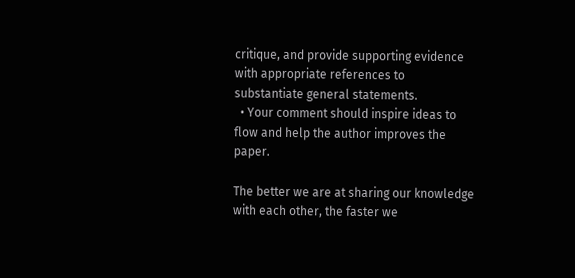critique, and provide supporting evidence with appropriate references to substantiate general statements.
  • Your comment should inspire ideas to flow and help the author improves the paper.

The better we are at sharing our knowledge with each other, the faster we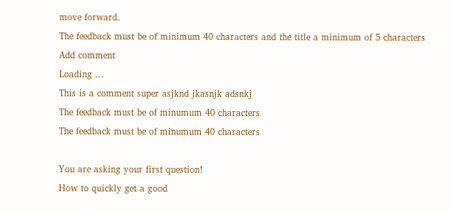move forward.
The feedback must be of minimum 40 characters and the title a minimum of 5 characters
Add comment
Loading ...
This is a comment super asjknd jkasnjk adsnkj
The feedback must be of minumum 40 characters
The feedback must be of minumum 40 characters

You are asking your first question!
How to quickly get a good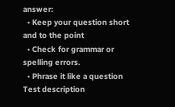answer:
  • Keep your question short and to the point
  • Check for grammar or spelling errors.
  • Phrase it like a question
Test description